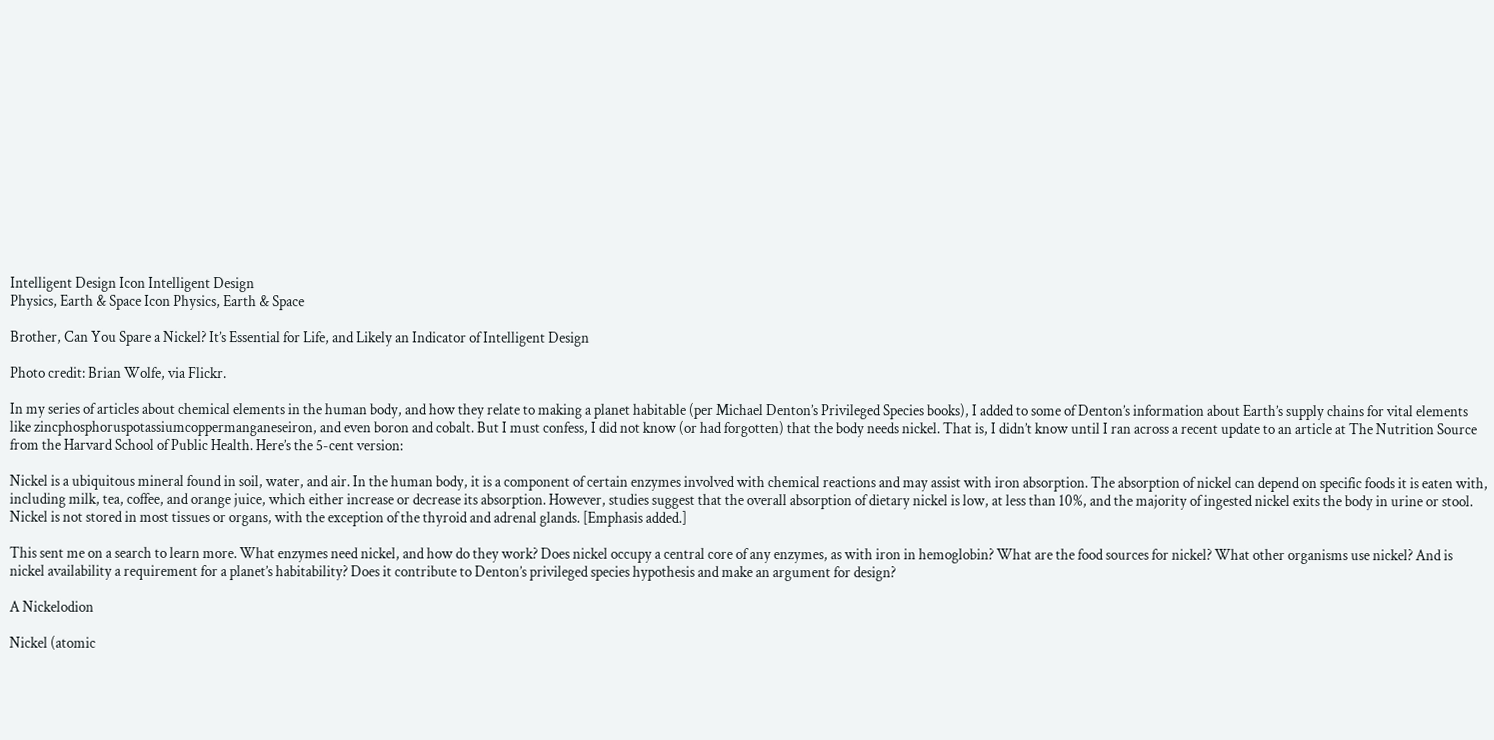Intelligent Design Icon Intelligent Design
Physics, Earth & Space Icon Physics, Earth & Space

Brother, Can You Spare a Nickel? It’s Essential for Life, and Likely an Indicator of Intelligent Design

Photo credit: Brian Wolfe, via Flickr.

In my series of articles about chemical elements in the human body, and how they relate to making a planet habitable (per Michael Denton’s Privileged Species books), I added to some of Denton’s information about Earth’s supply chains for vital elements like zincphosphoruspotassiumcoppermanganeseiron, and even boron and cobalt. But I must confess, I did not know (or had forgotten) that the body needs nickel. That is, I didn’t know until I ran across a recent update to an article at The Nutrition Source from the Harvard School of Public Health. Here’s the 5-cent version:

Nickel is a ubiquitous mineral found in soil, water, and air. In the human body, it is a component of certain enzymes involved with chemical reactions and may assist with iron absorption. The absorption of nickel can depend on specific foods it is eaten with, including milk, tea, coffee, and orange juice, which either increase or decrease its absorption. However, studies suggest that the overall absorption of dietary nickel is low, at less than 10%, and the majority of ingested nickel exits the body in urine or stool. Nickel is not stored in most tissues or organs, with the exception of the thyroid and adrenal glands. [Emphasis added.]

This sent me on a search to learn more. What enzymes need nickel, and how do they work? Does nickel occupy a central core of any enzymes, as with iron in hemoglobin? What are the food sources for nickel? What other organisms use nickel? And is nickel availability a requirement for a planet’s habitability? Does it contribute to Denton’s privileged species hypothesis and make an argument for design?

A Nickelodion

Nickel (atomic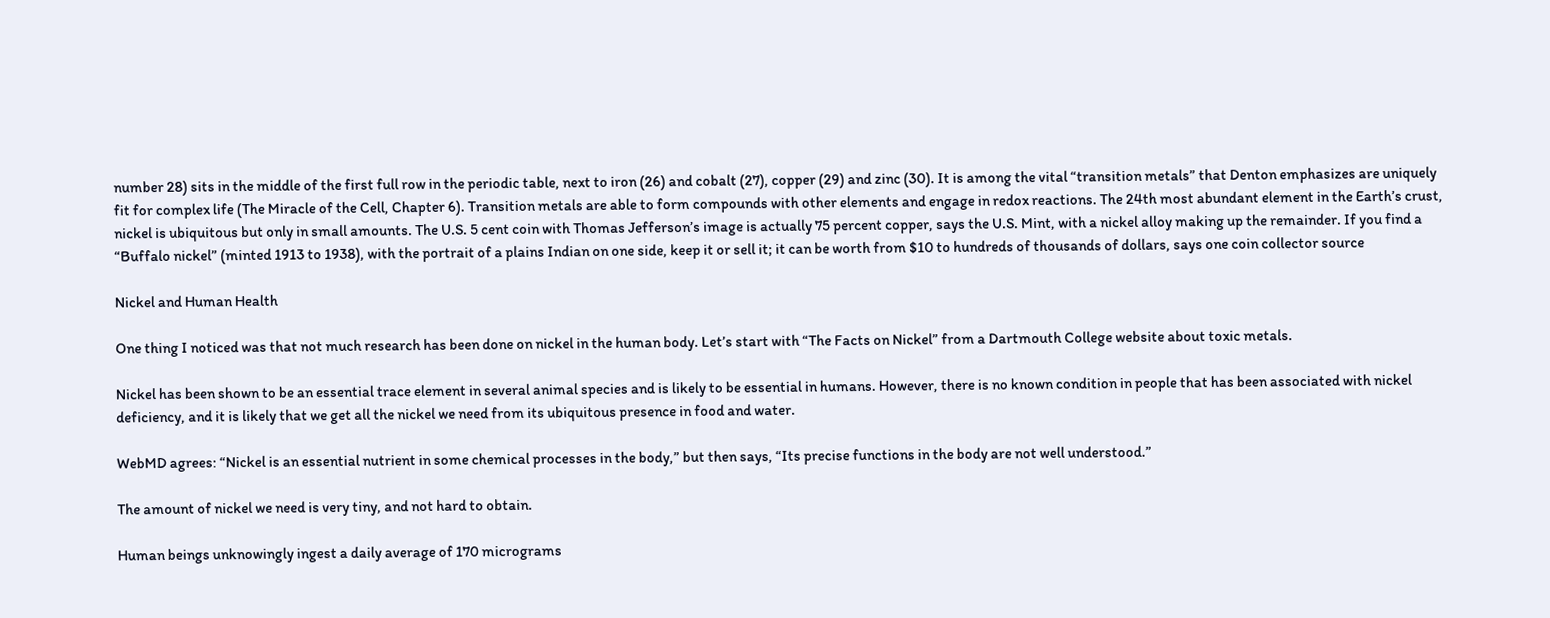number 28) sits in the middle of the first full row in the periodic table, next to iron (26) and cobalt (27), copper (29) and zinc (30). It is among the vital “transition metals” that Denton emphasizes are uniquely fit for complex life (The Miracle of the Cell, Chapter 6). Transition metals are able to form compounds with other elements and engage in redox reactions. The 24th most abundant element in the Earth’s crust, nickel is ubiquitous but only in small amounts. The U.S. 5 cent coin with Thomas Jefferson’s image is actually 75 percent copper, says the U.S. Mint, with a nickel alloy making up the remainder. If you find a “Buffalo nickel” (minted 1913 to 1938), with the portrait of a plains Indian on one side, keep it or sell it; it can be worth from $10 to hundreds of thousands of dollars, says one coin collector source

Nickel and Human Health

One thing I noticed was that not much research has been done on nickel in the human body. Let’s start with “The Facts on Nickel” from a Dartmouth College website about toxic metals.

Nickel has been shown to be an essential trace element in several animal species and is likely to be essential in humans. However, there is no known condition in people that has been associated with nickel deficiency, and it is likely that we get all the nickel we need from its ubiquitous presence in food and water.

WebMD agrees: “Nickel is an essential nutrient in some chemical processes in the body,” but then says, “Its precise functions in the body are not well understood.”

The amount of nickel we need is very tiny, and not hard to obtain.

Human beings unknowingly ingest a daily average of 170 micrograms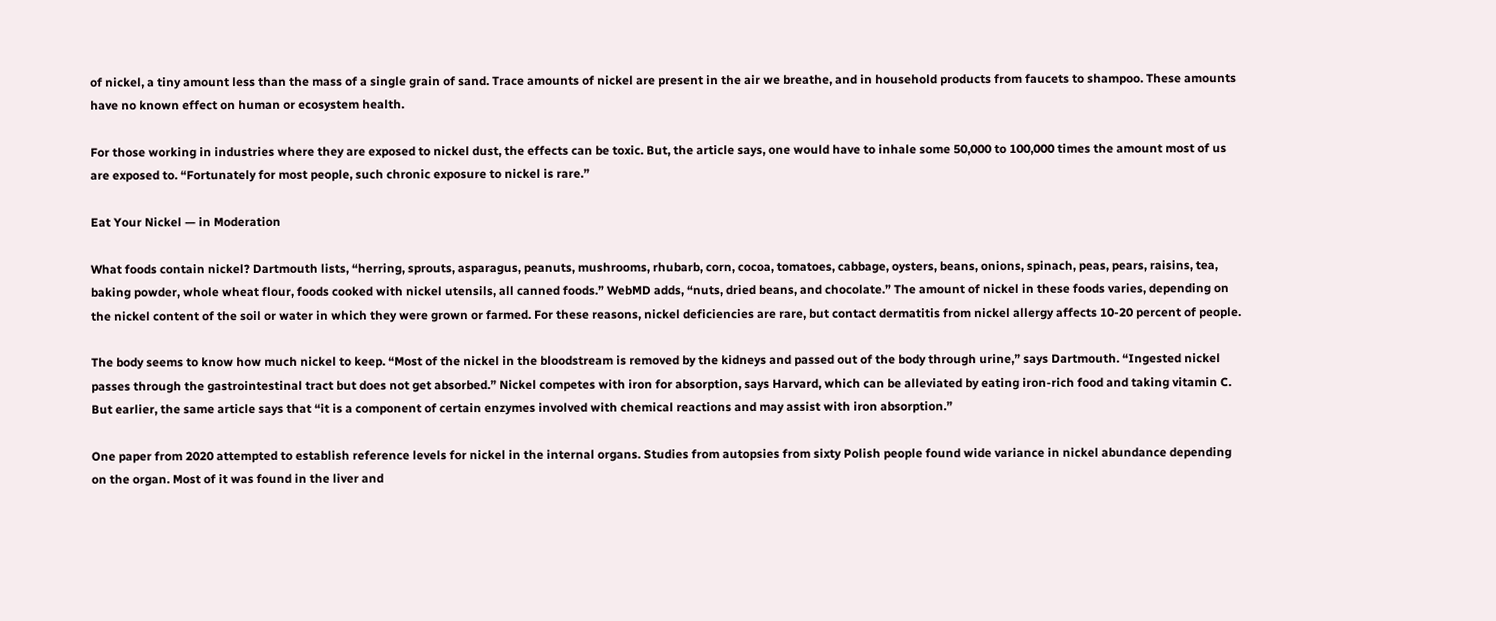of nickel, a tiny amount less than the mass of a single grain of sand. Trace amounts of nickel are present in the air we breathe, and in household products from faucets to shampoo. These amounts have no known effect on human or ecosystem health.

For those working in industries where they are exposed to nickel dust, the effects can be toxic. But, the article says, one would have to inhale some 50,000 to 100,000 times the amount most of us are exposed to. “Fortunately for most people, such chronic exposure to nickel is rare.”

Eat Your Nickel — in Moderation

What foods contain nickel? Dartmouth lists, “herring, sprouts, asparagus, peanuts, mushrooms, rhubarb, corn, cocoa, tomatoes, cabbage, oysters, beans, onions, spinach, peas, pears, raisins, tea, baking powder, whole wheat flour, foods cooked with nickel utensils, all canned foods.” WebMD adds, “nuts, dried beans, and chocolate.” The amount of nickel in these foods varies, depending on the nickel content of the soil or water in which they were grown or farmed. For these reasons, nickel deficiencies are rare, but contact dermatitis from nickel allergy affects 10-20 percent of people.

The body seems to know how much nickel to keep. “Most of the nickel in the bloodstream is removed by the kidneys and passed out of the body through urine,” says Dartmouth. “Ingested nickel passes through the gastrointestinal tract but does not get absorbed.” Nickel competes with iron for absorption, says Harvard, which can be alleviated by eating iron-rich food and taking vitamin C. But earlier, the same article says that “it is a component of certain enzymes involved with chemical reactions and may assist with iron absorption.”

One paper from 2020 attempted to establish reference levels for nickel in the internal organs. Studies from autopsies from sixty Polish people found wide variance in nickel abundance depending on the organ. Most of it was found in the liver and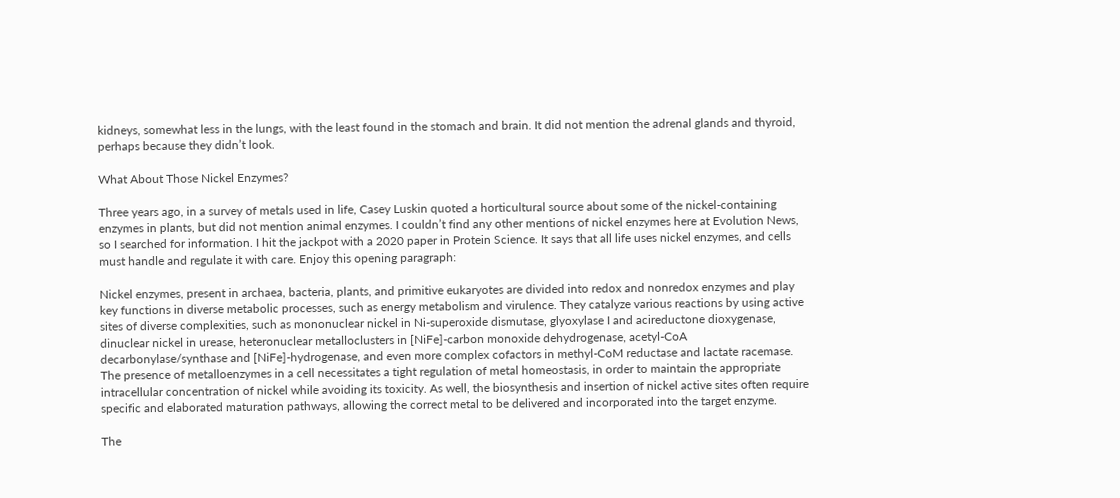kidneys, somewhat less in the lungs, with the least found in the stomach and brain. It did not mention the adrenal glands and thyroid, perhaps because they didn’t look.

What About Those Nickel Enzymes?

Three years ago, in a survey of metals used in life, Casey Luskin quoted a horticultural source about some of the nickel-containing enzymes in plants, but did not mention animal enzymes. I couldn’t find any other mentions of nickel enzymes here at Evolution News, so I searched for information. I hit the jackpot with a 2020 paper in Protein Science. It says that all life uses nickel enzymes, and cells must handle and regulate it with care. Enjoy this opening paragraph:

Nickel enzymes, present in archaea, bacteria, plants, and primitive eukaryotes are divided into redox and nonredox enzymes and play key functions in diverse metabolic processes, such as energy metabolism and virulence. They catalyze various reactions by using active sites of diverse complexities, such as mononuclear nickel in Ni‐superoxide dismutase, glyoxylase I and acireductone dioxygenase, dinuclear nickel in urease, heteronuclear metalloclusters in [NiFe]‐carbon monoxide dehydrogenase, acetyl‐CoA decarbonylase/synthase and [NiFe]‐hydrogenase, and even more complex cofactors in methyl‐CoM reductase and lactate racemase. The presence of metalloenzymes in a cell necessitates a tight regulation of metal homeostasis, in order to maintain the appropriate intracellular concentration of nickel while avoiding its toxicity. As well, the biosynthesis and insertion of nickel active sites often require specific and elaborated maturation pathways, allowing the correct metal to be delivered and incorporated into the target enzyme.

The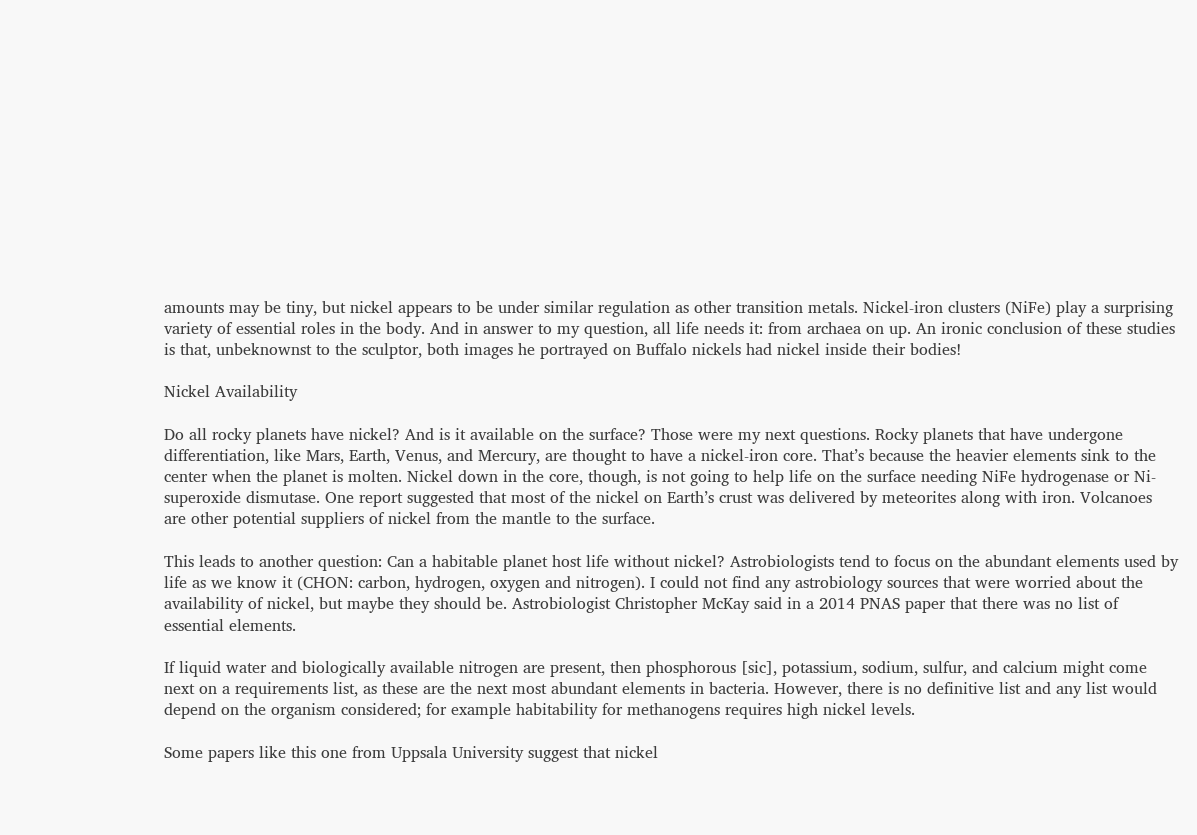amounts may be tiny, but nickel appears to be under similar regulation as other transition metals. Nickel-iron clusters (NiFe) play a surprising variety of essential roles in the body. And in answer to my question, all life needs it: from archaea on up. An ironic conclusion of these studies is that, unbeknownst to the sculptor, both images he portrayed on Buffalo nickels had nickel inside their bodies!

Nickel Availability

Do all rocky planets have nickel? And is it available on the surface? Those were my next questions. Rocky planets that have undergone differentiation, like Mars, Earth, Venus, and Mercury, are thought to have a nickel-iron core. That’s because the heavier elements sink to the center when the planet is molten. Nickel down in the core, though, is not going to help life on the surface needing NiFe hydrogenase or Ni-superoxide dismutase. One report suggested that most of the nickel on Earth’s crust was delivered by meteorites along with iron. Volcanoes are other potential suppliers of nickel from the mantle to the surface.

This leads to another question: Can a habitable planet host life without nickel? Astrobiologists tend to focus on the abundant elements used by life as we know it (CHON: carbon, hydrogen, oxygen and nitrogen). I could not find any astrobiology sources that were worried about the availability of nickel, but maybe they should be. Astrobiologist Christopher McKay said in a 2014 PNAS paper that there was no list of essential elements.

If liquid water and biologically available nitrogen are present, then phosphorous [sic], potassium, sodium, sulfur, and calcium might come next on a requirements list, as these are the next most abundant elements in bacteria. However, there is no definitive list and any list would depend on the organism considered; for example habitability for methanogens requires high nickel levels.

Some papers like this one from Uppsala University suggest that nickel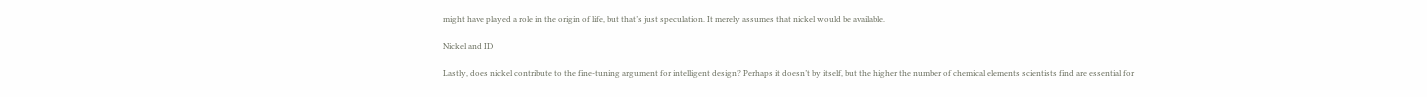might have played a role in the origin of life, but that’s just speculation. It merely assumes that nickel would be available.

Nickel and ID

Lastly, does nickel contribute to the fine-tuning argument for intelligent design? Perhaps it doesn’t by itself, but the higher the number of chemical elements scientists find are essential for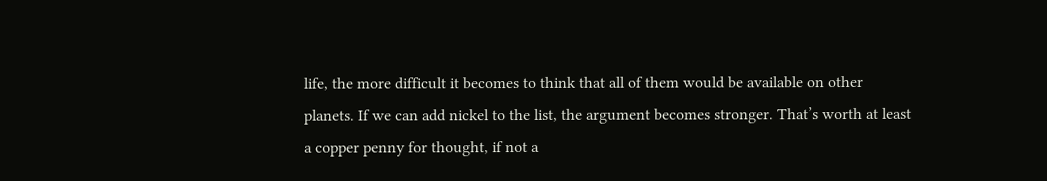life, the more difficult it becomes to think that all of them would be available on other planets. If we can add nickel to the list, the argument becomes stronger. That’s worth at least a copper penny for thought, if not a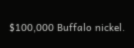$100,000 Buffalo nickel.